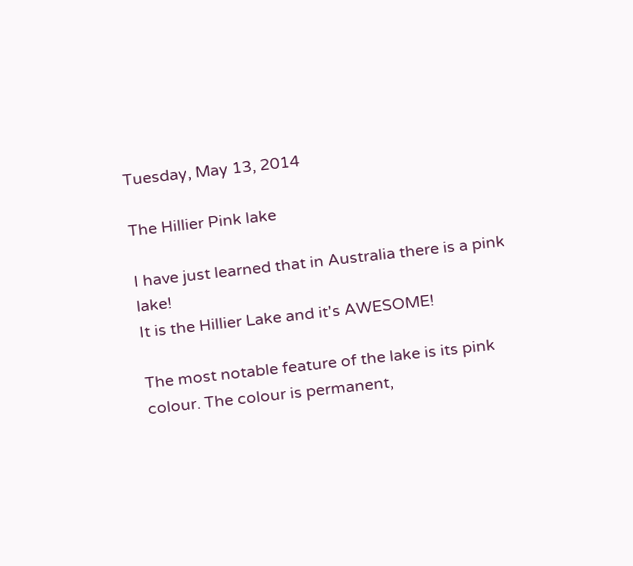Tuesday, May 13, 2014

The Hillier Pink lake

I have just learned that in Australia there is a pink lake!
It is the Hillier Lake and it's AWESOME!

The most notable feature of the lake is its pink colour. The colour is permanent,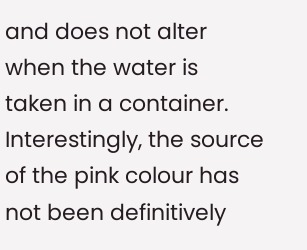and does not alter when the water is taken in a container. Interestingly, the source of the pink colour has not been definitively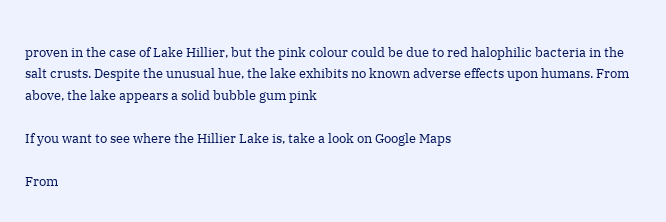proven in the case of Lake Hillier, but the pink colour could be due to red halophilic bacteria in the salt crusts. Despite the unusual hue, the lake exhibits no known adverse effects upon humans. From above, the lake appears a solid bubble gum pink

If you want to see where the Hillier Lake is, take a look on Google Maps

From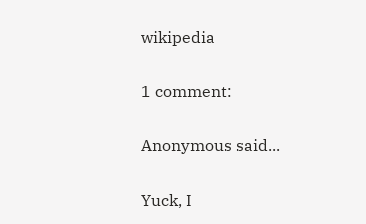wikipedia

1 comment:

Anonymous said...

Yuck, I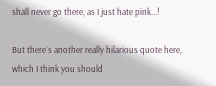shall never go there, as I just hate pink...!

But there´s another really hilarious quote here, which I think you should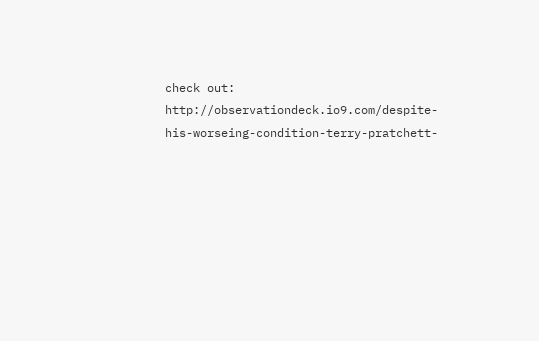check out: http://observationdeck.io9.com/despite-his-worseing-condition-terry-pratchett-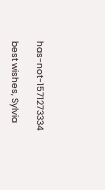has-not-1571273334

best wishes, Sylvia